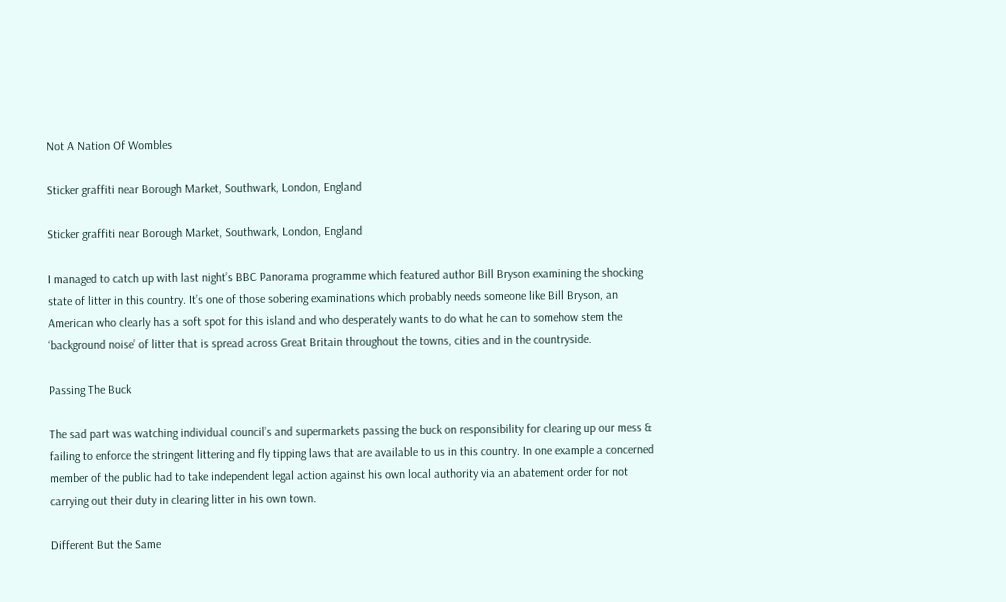Not A Nation Of Wombles

Sticker graffiti near Borough Market, Southwark, London, England

Sticker graffiti near Borough Market, Southwark, London, England

I managed to catch up with last night’s BBC Panorama programme which featured author Bill Bryson examining the shocking state of litter in this country. It’s one of those sobering examinations which probably needs someone like Bill Bryson, an American who clearly has a soft spot for this island and who desperately wants to do what he can to somehow stem the ‘background noise’ of litter that is spread across Great Britain throughout the towns, cities and in the countryside.

Passing The Buck

The sad part was watching individual council’s and supermarkets passing the buck on responsibility for clearing up our mess & failing to enforce the stringent littering and fly tipping laws that are available to us in this country. In one example a concerned member of the public had to take independent legal action against his own local authority via an abatement order for not carrying out their duty in clearing litter in his own town.

Different But the Same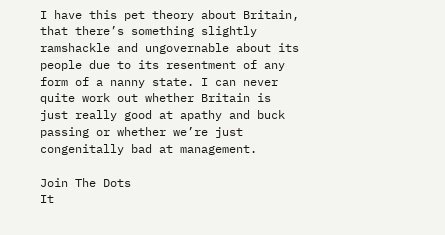I have this pet theory about Britain, that there’s something slightly ramshackle and ungovernable about its people due to its resentment of any form of a nanny state. I can never quite work out whether Britain is just really good at apathy and buck passing or whether we’re just congenitally bad at management.

Join The Dots
It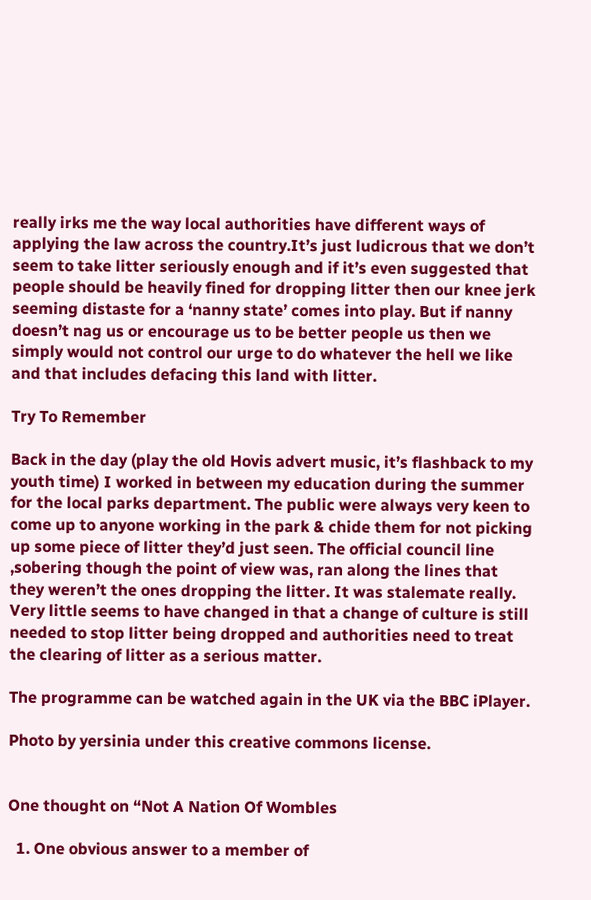really irks me the way local authorities have different ways of applying the law across the country.It’s just ludicrous that we don’t seem to take litter seriously enough and if it’s even suggested that people should be heavily fined for dropping litter then our knee jerk seeming distaste for a ‘nanny state’ comes into play. But if nanny doesn’t nag us or encourage us to be better people us then we simply would not control our urge to do whatever the hell we like and that includes defacing this land with litter.

Try To Remember

Back in the day (play the old Hovis advert music, it’s flashback to my youth time) I worked in between my education during the summer for the local parks department. The public were always very keen to come up to anyone working in the park & chide them for not picking up some piece of litter they’d just seen. The official council line ,sobering though the point of view was, ran along the lines that they weren’t the ones dropping the litter. It was stalemate really. Very little seems to have changed in that a change of culture is still needed to stop litter being dropped and authorities need to treat the clearing of litter as a serious matter.

The programme can be watched again in the UK via the BBC iPlayer.

Photo by yersinia under this creative commons license.


One thought on “Not A Nation Of Wombles

  1. One obvious answer to a member of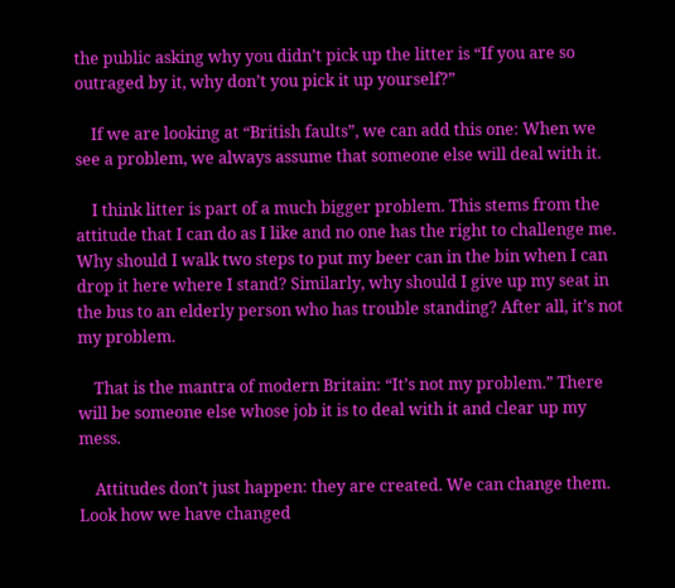the public asking why you didn’t pick up the litter is “If you are so outraged by it, why don’t you pick it up yourself?”

    If we are looking at “British faults”, we can add this one: When we see a problem, we always assume that someone else will deal with it.

    I think litter is part of a much bigger problem. This stems from the attitude that I can do as I like and no one has the right to challenge me. Why should I walk two steps to put my beer can in the bin when I can drop it here where I stand? Similarly, why should I give up my seat in the bus to an elderly person who has trouble standing? After all, it’s not my problem.

    That is the mantra of modern Britain: “It’s not my problem.” There will be someone else whose job it is to deal with it and clear up my mess.

    Attitudes don’t just happen: they are created. We can change them. Look how we have changed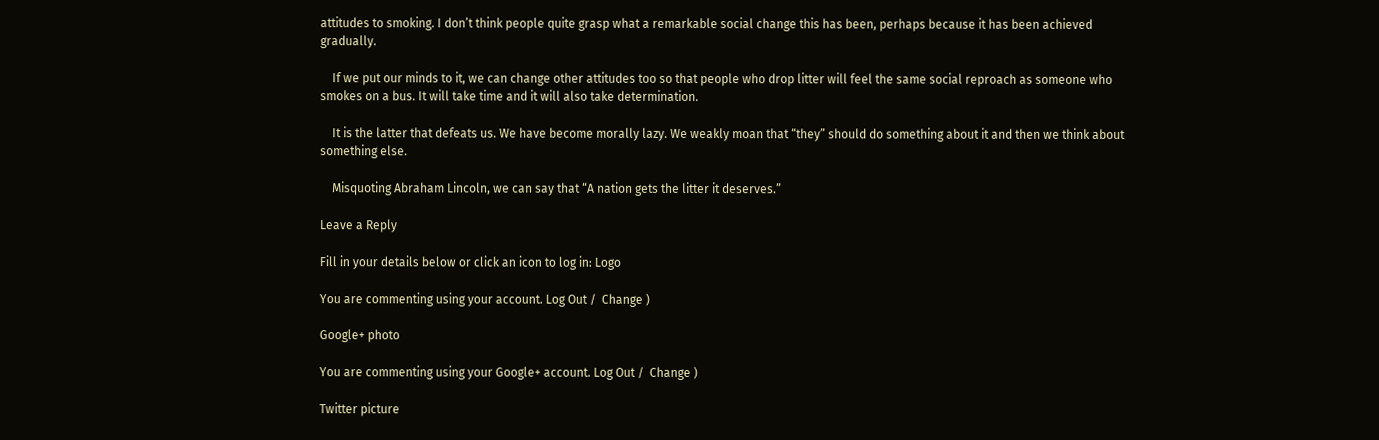attitudes to smoking. I don’t think people quite grasp what a remarkable social change this has been, perhaps because it has been achieved gradually.

    If we put our minds to it, we can change other attitudes too so that people who drop litter will feel the same social reproach as someone who smokes on a bus. It will take time and it will also take determination.

    It is the latter that defeats us. We have become morally lazy. We weakly moan that “they” should do something about it and then we think about something else.

    Misquoting Abraham Lincoln, we can say that “A nation gets the litter it deserves.”

Leave a Reply

Fill in your details below or click an icon to log in: Logo

You are commenting using your account. Log Out /  Change )

Google+ photo

You are commenting using your Google+ account. Log Out /  Change )

Twitter picture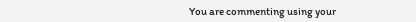You are commenting using your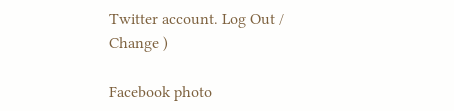Twitter account. Log Out /  Change )

Facebook photo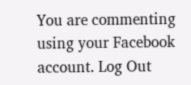You are commenting using your Facebook account. Log Out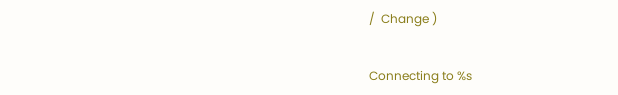/  Change )


Connecting to %s